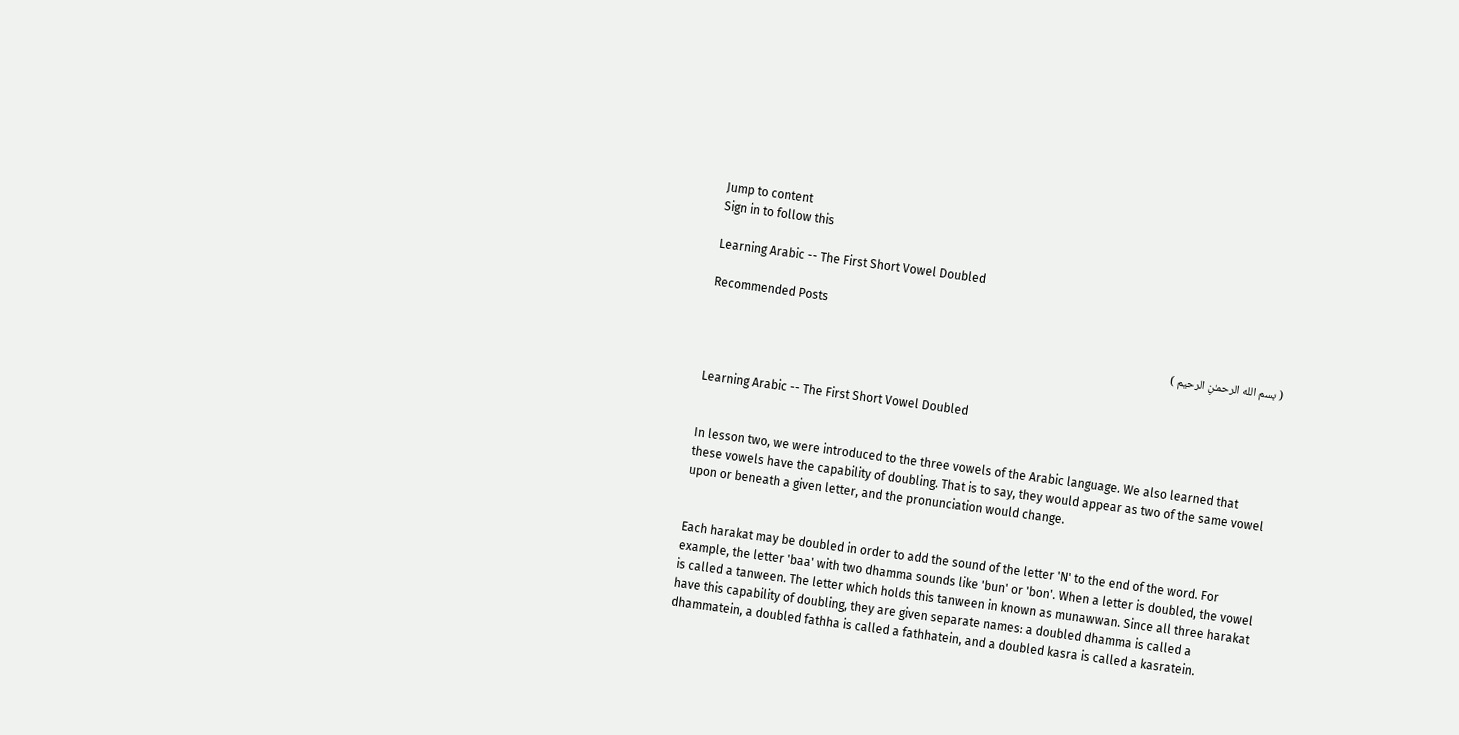Jump to content
Sign in to follow this

Learning Arabic -- The First Short Vowel Doubled

Recommended Posts

( بسم الله الرحمـٰنِ الرحيم )


Learning Arabic -- The First Short Vowel Doubled


In lesson two, we were introduced to the three vowels of the Arabic language. We also learned that these vowels have the capability of doubling. That is to say, they would appear as two of the same vowel upon or beneath a given letter, and the pronunciation would change.


Each harakat may be doubled in order to add the sound of the letter 'N' to the end of the word. For example, the letter 'baa' with two dhamma sounds like 'bun' or 'bon'. When a letter is doubled, the vowel is called a tanween. The letter which holds this tanween in known as munawwan. Since all three harakat have this capability of doubling, they are given separate names: a doubled dhamma is called a dhammatein, a doubled fathha is called a fathhatein, and a doubled kasra is called a kasratein.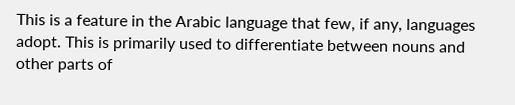This is a feature in the Arabic language that few, if any, languages adopt. This is primarily used to differentiate between nouns and other parts of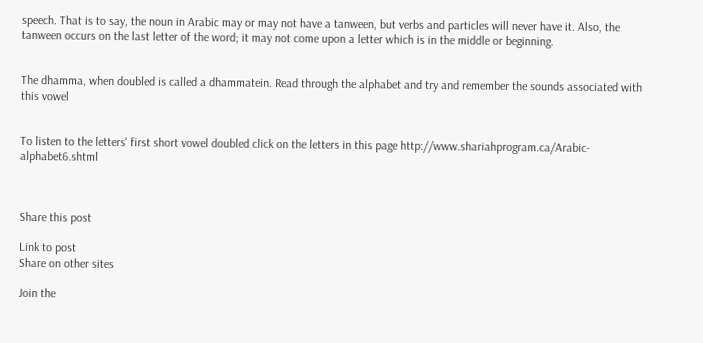speech. That is to say, the noun in Arabic may or may not have a tanween, but verbs and particles will never have it. Also, the tanween occurs on the last letter of the word; it may not come upon a letter which is in the middle or beginning.


The dhamma, when doubled is called a dhammatein. Read through the alphabet and try and remember the sounds associated with this vowel


To listen to the letters' first short vowel doubled click on the letters in this page http://www.shariahprogram.ca/Arabic-alphabet6.shtml



Share this post

Link to post
Share on other sites

Join the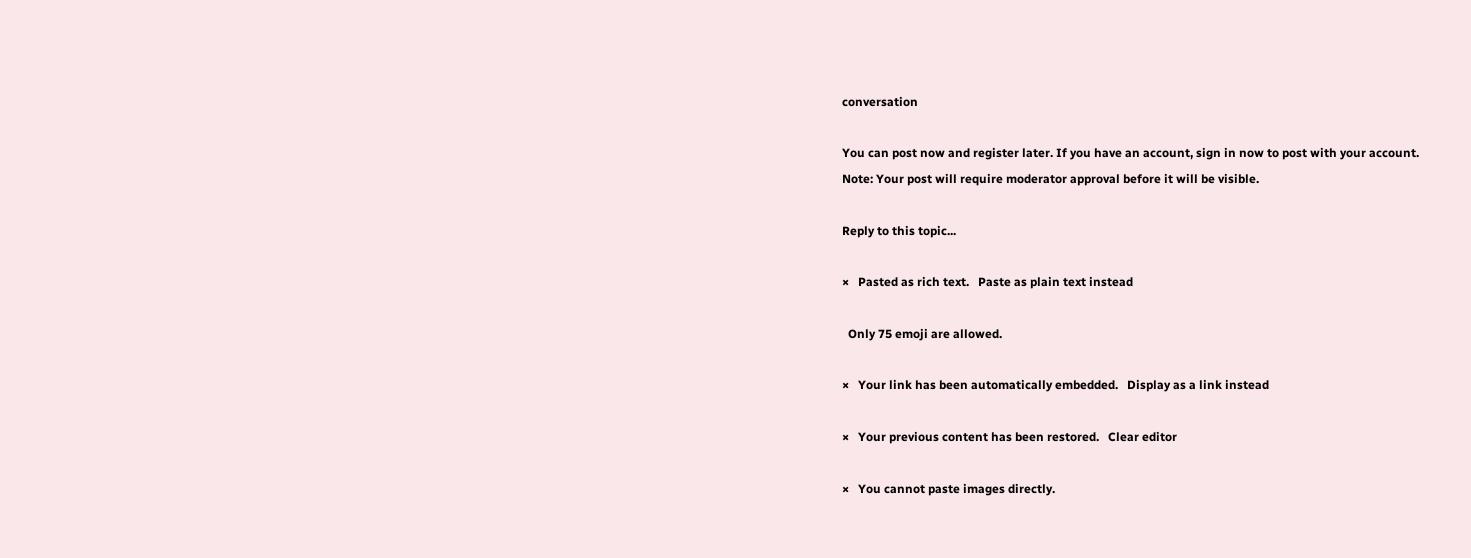conversation

You can post now and register later. If you have an account, sign in now to post with your account.
Note: Your post will require moderator approval before it will be visible.

Reply to this topic...

×   Pasted as rich text.   Paste as plain text instead

  Only 75 emoji are allowed.

×   Your link has been automatically embedded.   Display as a link instead

×   Your previous content has been restored.   Clear editor

×   You cannot paste images directly.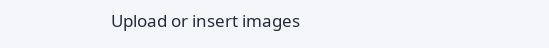Upload or insert images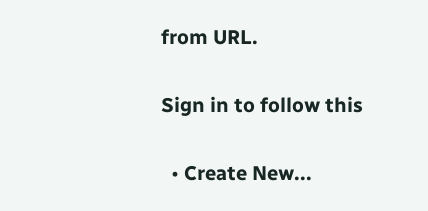from URL.

Sign in to follow this

  • Create New...